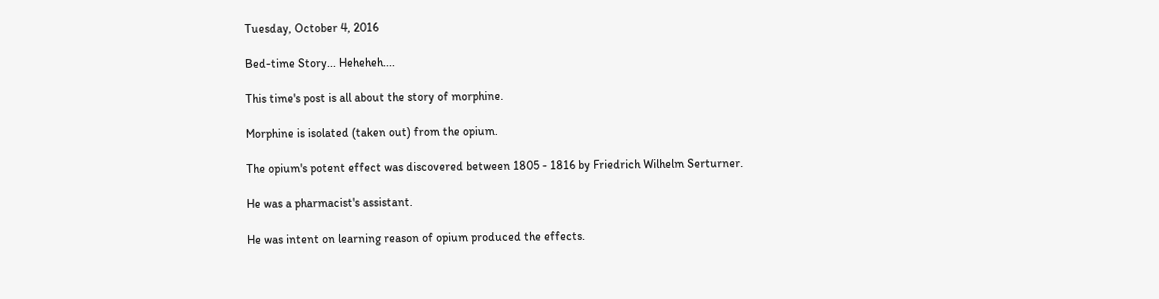Tuesday, October 4, 2016

Bed-time Story... Heheheh....

This time's post is all about the story of morphine.

Morphine is isolated (taken out) from the opium.

The opium's potent effect was discovered between 1805 - 1816 by Friedrich Wilhelm Serturner.

He was a pharmacist's assistant.

He was intent on learning reason of opium produced the effects.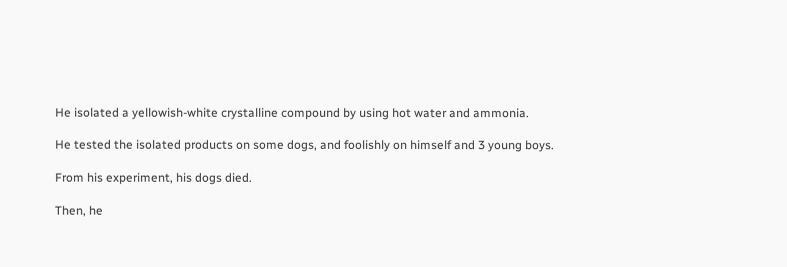He isolated a yellowish-white crystalline compound by using hot water and ammonia.

He tested the isolated products on some dogs, and foolishly on himself and 3 young boys.

From his experiment, his dogs died.

Then, he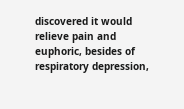discovered it would relieve pain and euphoric, besides of respiratory depression,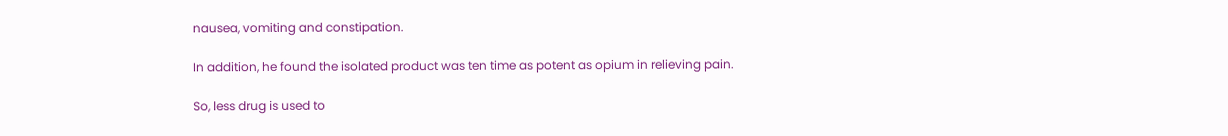nausea, vomiting and constipation.

In addition, he found the isolated product was ten time as potent as opium in relieving pain.

So, less drug is used to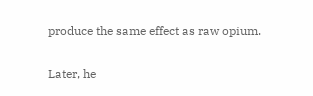produce the same effect as raw opium.

Later, he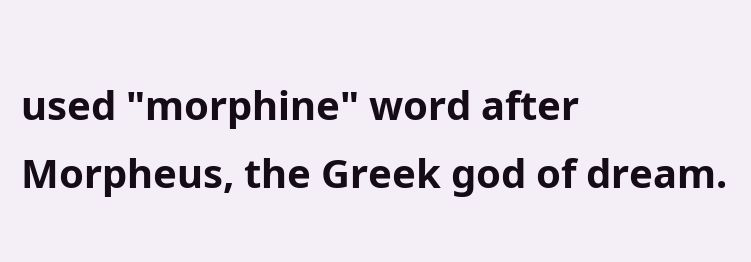used "morphine" word after Morpheus, the Greek god of dream.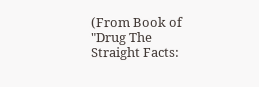(From Book of "Drug The Straight Facts: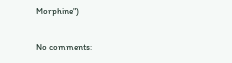Morphine")

No comments: